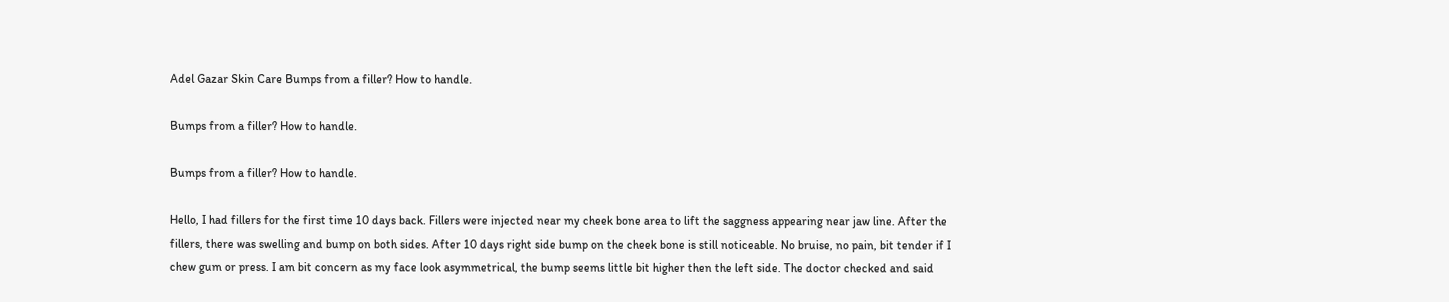Adel Gazar Skin Care Bumps from a filler? How to handle.

Bumps from a filler? How to handle.

Bumps from a filler? How to handle.

Hello, I had fillers for the first time 10 days back. Fillers were injected near my cheek bone area to lift the saggness appearing near jaw line. After the fillers, there was swelling and bump on both sides. After 10 days right side bump on the cheek bone is still noticeable. No bruise, no pain, bit tender if I chew gum or press. I am bit concern as my face look asymmetrical, the bump seems little bit higher then the left side. The doctor checked and said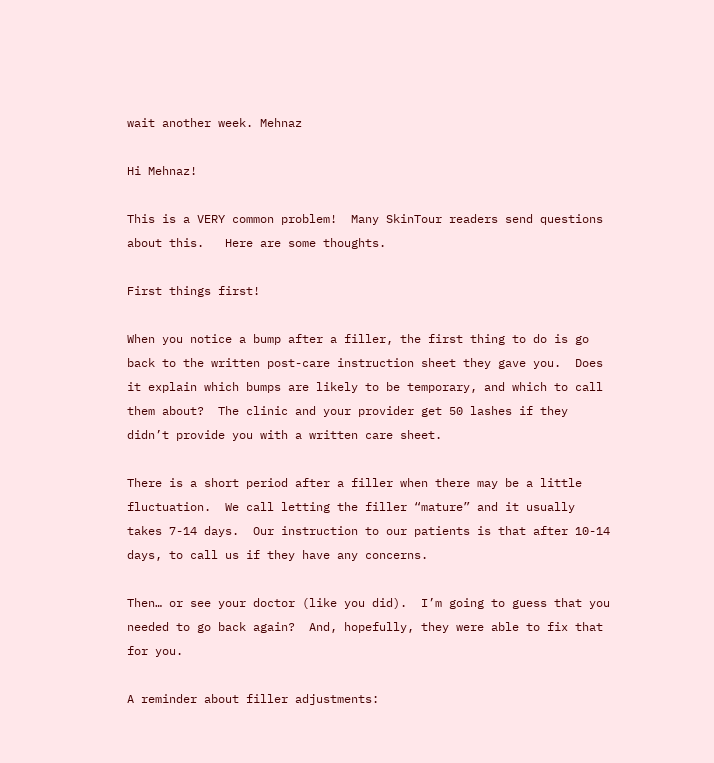wait another week. Mehnaz

Hi Mehnaz!

This is a VERY common problem!  Many SkinTour readers send questions about this.   Here are some thoughts.

First things first!

When you notice a bump after a filler, the first thing to do is go back to the written post-care instruction sheet they gave you.  Does it explain which bumps are likely to be temporary, and which to call them about?  The clinic and your provider get 50 lashes if they didn’t provide you with a written care sheet.

There is a short period after a filler when there may be a little fluctuation.  We call letting the filler “mature” and it usually takes 7-14 days.  Our instruction to our patients is that after 10-14 days, to call us if they have any concerns.

Then… or see your doctor (like you did).  I’m going to guess that you needed to go back again?  And, hopefully, they were able to fix that for you.

A reminder about filler adjustments: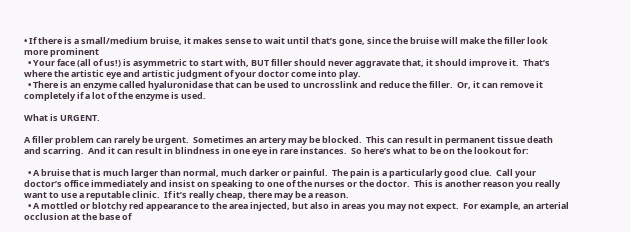• If there is a small/medium bruise, it makes sense to wait until that’s gone, since the bruise will make the filler look more prominent
  • Your face (all of us!) is asymmetric to start with, BUT filler should never aggravate that, it should improve it.  That’s where the artistic eye and artistic judgment of your doctor come into play.
  • There is an enzyme called hyaluronidase that can be used to uncrosslink and reduce the filler.  Or, it can remove it completely if a lot of the enzyme is used.

What is URGENT.

A filler problem can rarely be urgent.  Sometimes an artery may be blocked.  This can result in permanent tissue death and scarring.  And it can result in blindness in one eye in rare instances.  So here’s what to be on the lookout for:

  • A bruise that is much larger than normal, much darker or painful.  The pain is a particularly good clue.  Call your doctor’s office immediately and insist on speaking to one of the nurses or the doctor.  This is another reason you really want to use a reputable clinic.  If it’s really cheap, there may be a reason.
  • A mottled or blotchy red appearance to the area injected, but also in areas you may not expect.  For example, an arterial occlusion at the base of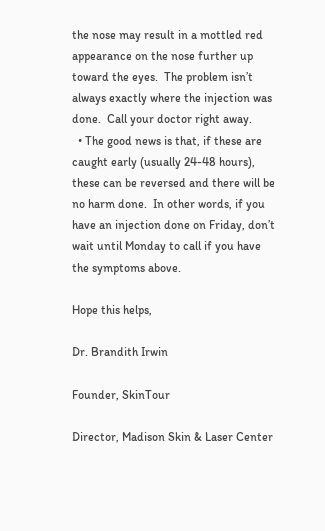the nose may result in a mottled red appearance on the nose further up toward the eyes.  The problem isn’t always exactly where the injection was done.  Call your doctor right away.
  • The good news is that, if these are caught early (usually 24-48 hours), these can be reversed and there will be no harm done.  In other words, if you have an injection done on Friday, don’t wait until Monday to call if you have the symptoms above.

Hope this helps,

Dr. Brandith Irwin

Founder, SkinTour

Director, Madison Skin & Laser Center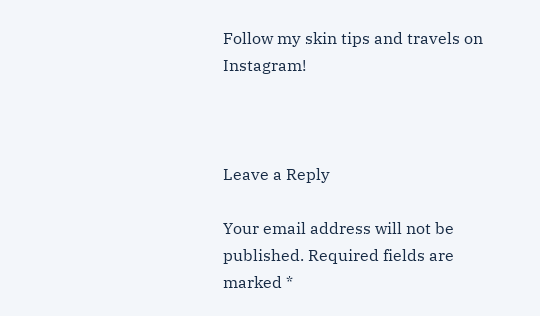Follow my skin tips and travels on Instagram!



Leave a Reply

Your email address will not be published. Required fields are marked *